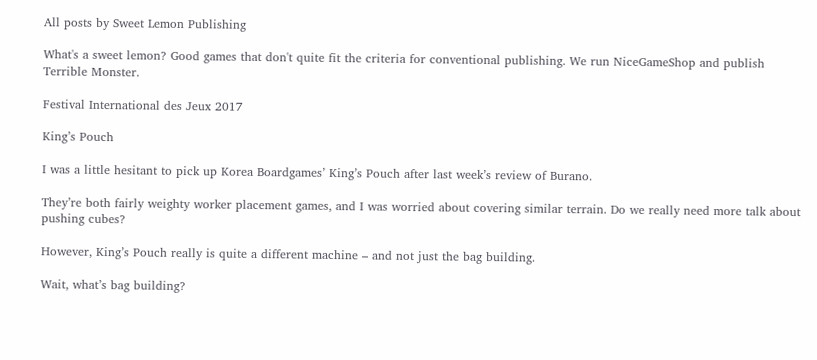All posts by Sweet Lemon Publishing

What's a sweet lemon? Good games that don't quite fit the criteria for conventional publishing. We run NiceGameShop and publish Terrible Monster.

Festival International des Jeux 2017

King’s Pouch

I was a little hesitant to pick up Korea Boardgames’ King’s Pouch after last week’s review of Burano.

They’re both fairly weighty worker placement games, and I was worried about covering similar terrain. Do we really need more talk about pushing cubes?

However, King’s Pouch really is quite a different machine – and not just the bag building.

Wait, what’s bag building?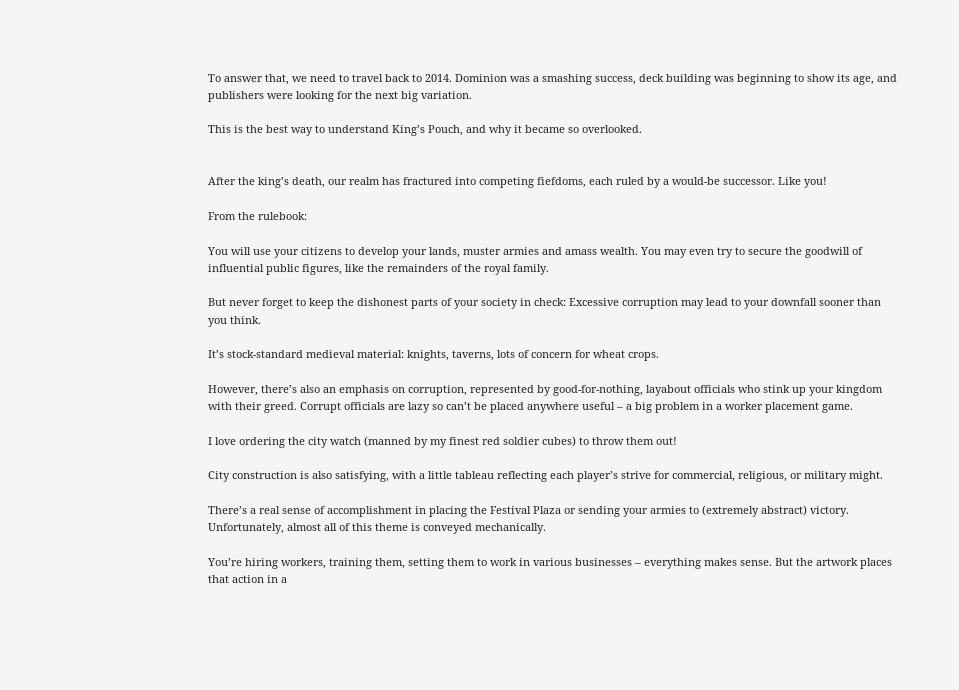To answer that, we need to travel back to 2014. Dominion was a smashing success, deck building was beginning to show its age, and publishers were looking for the next big variation.

This is the best way to understand King’s Pouch, and why it became so overlooked.


After the king’s death, our realm has fractured into competing fiefdoms, each ruled by a would-be successor. Like you!

From the rulebook:

You will use your citizens to develop your lands, muster armies and amass wealth. You may even try to secure the goodwill of influential public figures, like the remainders of the royal family.

But never forget to keep the dishonest parts of your society in check: Excessive corruption may lead to your downfall sooner than you think.

It’s stock-standard medieval material: knights, taverns, lots of concern for wheat crops.

However, there’s also an emphasis on corruption, represented by good-for-nothing, layabout officials who stink up your kingdom with their greed. Corrupt officials are lazy so can’t be placed anywhere useful – a big problem in a worker placement game.

I love ordering the city watch (manned by my finest red soldier cubes) to throw them out!

City construction is also satisfying, with a little tableau reflecting each player’s strive for commercial, religious, or military might.

There’s a real sense of accomplishment in placing the Festival Plaza or sending your armies to (extremely abstract) victory. Unfortunately, almost all of this theme is conveyed mechanically.

You’re hiring workers, training them, setting them to work in various businesses – everything makes sense. But the artwork places that action in a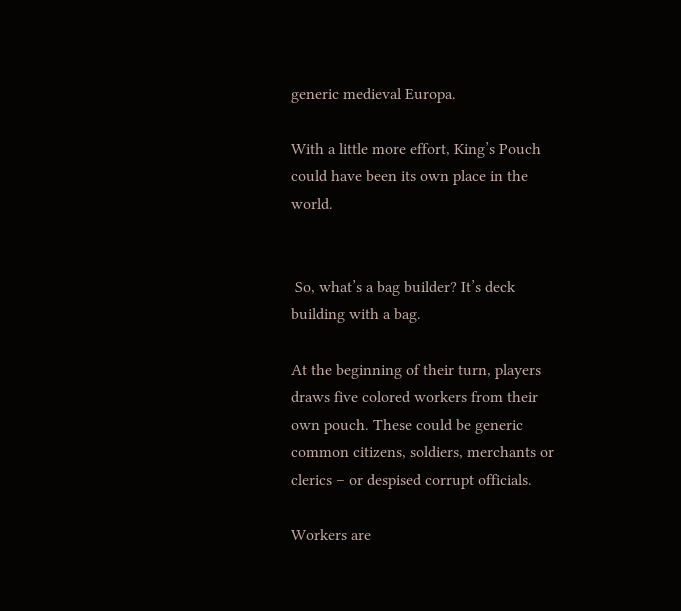generic medieval Europa.

With a little more effort, King’s Pouch could have been its own place in the world.


 So, what’s a bag builder? It’s deck building with a bag.

At the beginning of their turn, players draws five colored workers from their own pouch. These could be generic common citizens, soldiers, merchants or clerics – or despised corrupt officials.

Workers are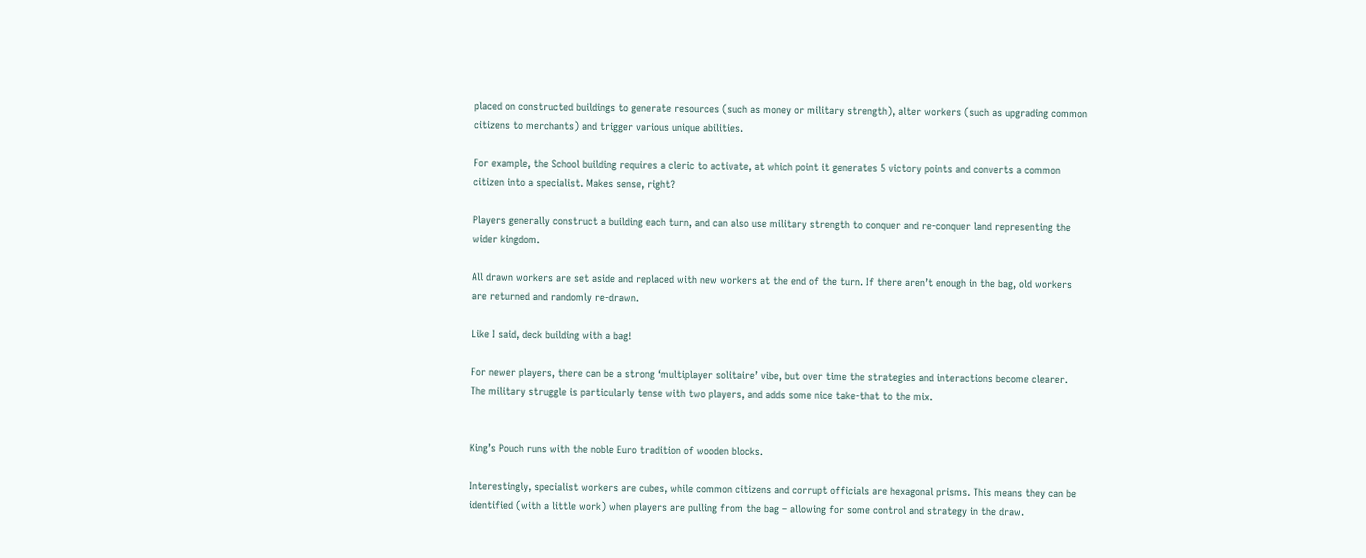placed on constructed buildings to generate resources (such as money or military strength), alter workers (such as upgrading common citizens to merchants) and trigger various unique abilities.

For example, the School building requires a cleric to activate, at which point it generates 5 victory points and converts a common citizen into a specialist. Makes sense, right?

Players generally construct a building each turn, and can also use military strength to conquer and re-conquer land representing the wider kingdom.

All drawn workers are set aside and replaced with new workers at the end of the turn. If there aren’t enough in the bag, old workers are returned and randomly re-drawn.

Like I said, deck building with a bag!

For newer players, there can be a strong ‘multiplayer solitaire’ vibe, but over time the strategies and interactions become clearer. The military struggle is particularly tense with two players, and adds some nice take-that to the mix.


King’s Pouch runs with the noble Euro tradition of wooden blocks.

Interestingly, specialist workers are cubes, while common citizens and corrupt officials are hexagonal prisms. This means they can be identified (with a little work) when players are pulling from the bag – allowing for some control and strategy in the draw.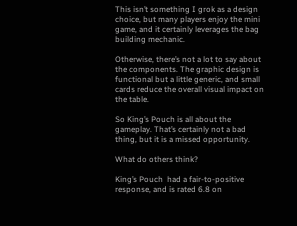This isn’t something I grok as a design choice, but many players enjoy the mini game, and it certainly leverages the bag building mechanic.

Otherwise, there’s not a lot to say about the components. The graphic design is functional but a little generic, and small cards reduce the overall visual impact on the table.

So King’s Pouch is all about the gameplay. That’s certainly not a bad thing, but it is a missed opportunity.

What do others think?

King’s Pouch  had a fair-to-positive response, and is rated 6.8 on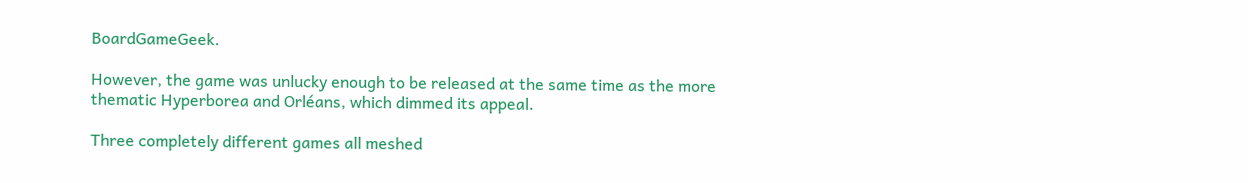BoardGameGeek.

However, the game was unlucky enough to be released at the same time as the more thematic Hyperborea and Orléans, which dimmed its appeal.

Three completely different games all meshed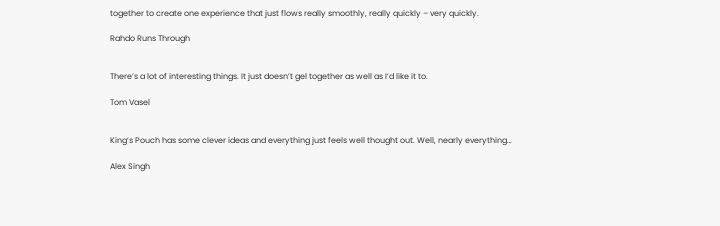together to create one experience that just flows really smoothly, really quickly – very quickly.

Rahdo Runs Through


There’s a lot of interesting things. It just doesn’t gel together as well as I’d like it to.

Tom Vasel


King’s Pouch has some clever ideas and everything just feels well thought out. Well, nearly everything…

Alex Singh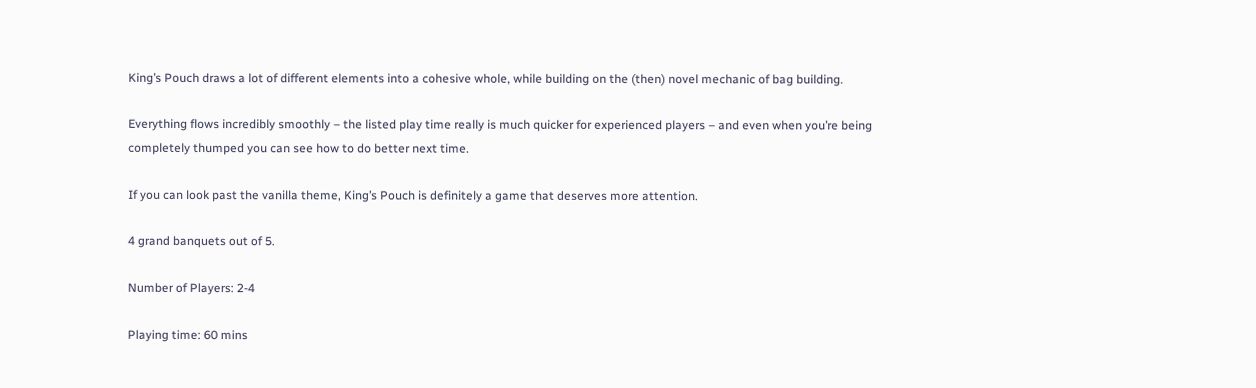King’s Pouch draws a lot of different elements into a cohesive whole, while building on the (then) novel mechanic of bag building.

Everything flows incredibly smoothly – the listed play time really is much quicker for experienced players – and even when you’re being completely thumped you can see how to do better next time.

If you can look past the vanilla theme, King’s Pouch is definitely a game that deserves more attention.

4 grand banquets out of 5.

Number of Players: 2-4

Playing time: 60 mins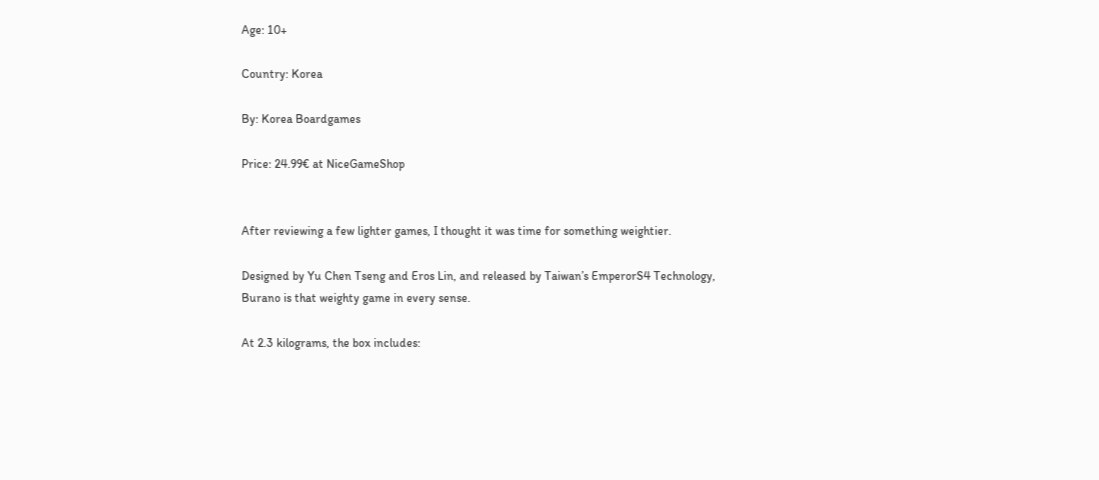Age: 10+

Country: Korea

By: Korea Boardgames

Price: 24.99€ at NiceGameShop


After reviewing a few lighter games, I thought it was time for something weightier.

Designed by Yu Chen Tseng and Eros Lin, and released by Taiwan’s EmperorS4 Technology, Burano is that weighty game in every sense.

At 2.3 kilograms, the box includes: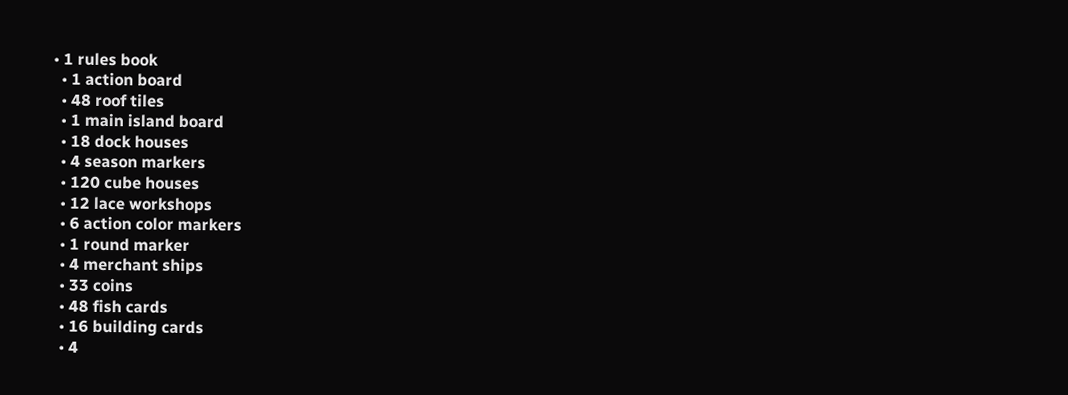• 1 rules book
  • 1 action board
  • 48 roof tiles
  • 1 main island board
  • 18 dock houses
  • 4 season markers
  • 120 cube houses
  • 12 lace workshops
  • 6 action color markers
  • 1 round marker
  • 4 merchant ships
  • 33 coins
  • 48 fish cards
  • 16 building cards
  • 4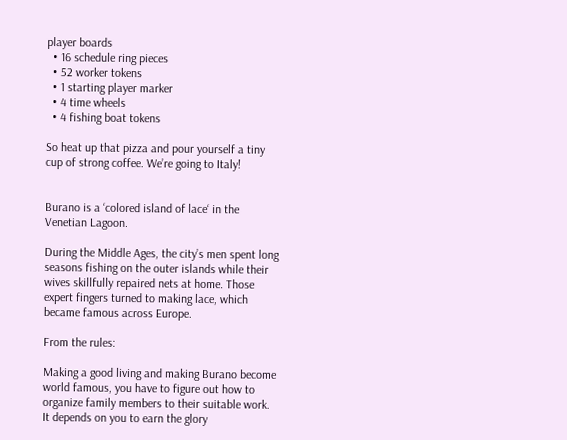player boards
  • 16 schedule ring pieces
  • 52 worker tokens
  • 1 starting player marker
  • 4 time wheels
  • 4 fishing boat tokens

So heat up that pizza and pour yourself a tiny cup of strong coffee. We’re going to Italy!


Burano is a ‘colored island of lace‘ in the Venetian Lagoon.

During the Middle Ages, the city’s men spent long seasons fishing on the outer islands while their wives skillfully repaired nets at home. Those expert fingers turned to making lace, which became famous across Europe.

From the rules:

Making a good living and making Burano become world famous, you have to figure out how to organize family members to their suitable work. It depends on you to earn the glory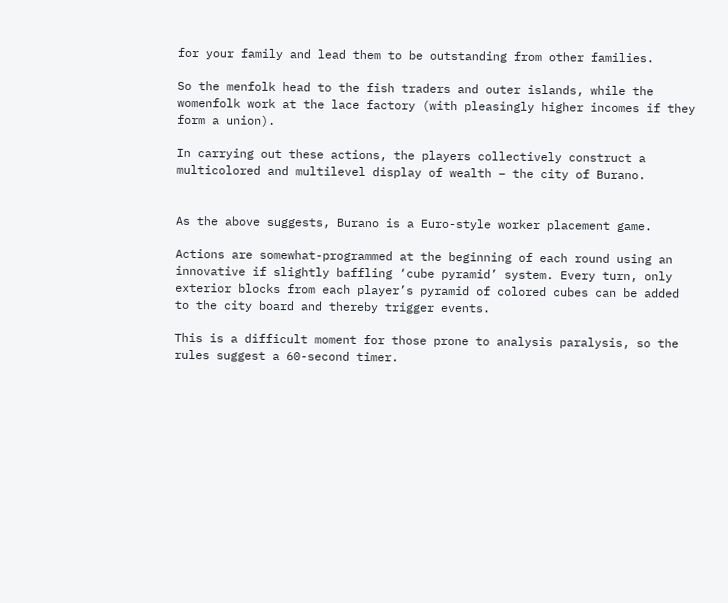for your family and lead them to be outstanding from other families.

So the menfolk head to the fish traders and outer islands, while the womenfolk work at the lace factory (with pleasingly higher incomes if they form a union).

In carrying out these actions, the players collectively construct a multicolored and multilevel display of wealth – the city of Burano.


As the above suggests, Burano is a Euro-style worker placement game.

Actions are somewhat-programmed at the beginning of each round using an innovative if slightly baffling ‘cube pyramid’ system. Every turn, only exterior blocks from each player’s pyramid of colored cubes can be added to the city board and thereby trigger events.

This is a difficult moment for those prone to analysis paralysis, so the rules suggest a 60-second timer.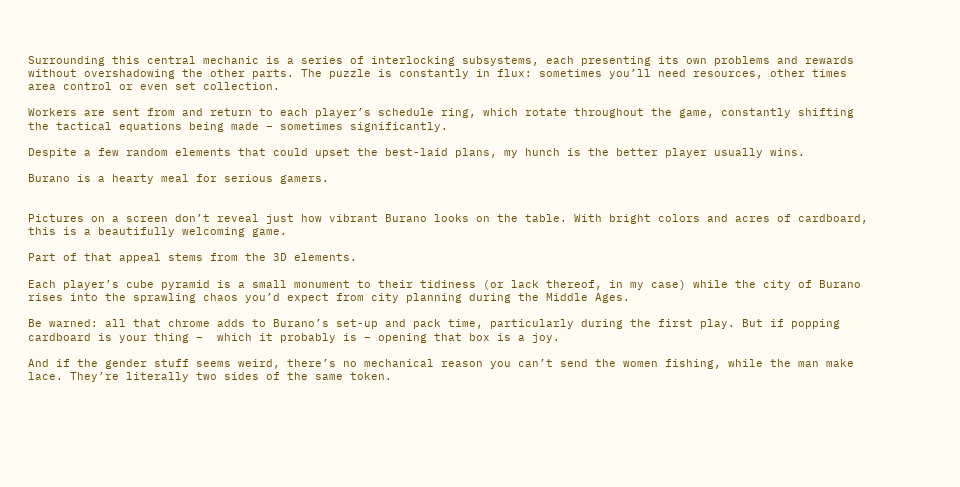Surrounding this central mechanic is a series of interlocking subsystems, each presenting its own problems and rewards without overshadowing the other parts. The puzzle is constantly in flux: sometimes you’ll need resources, other times area control or even set collection.

Workers are sent from and return to each player’s schedule ring, which rotate throughout the game, constantly shifting the tactical equations being made – sometimes significantly.

Despite a few random elements that could upset the best-laid plans, my hunch is the better player usually wins.

Burano is a hearty meal for serious gamers.


Pictures on a screen don’t reveal just how vibrant Burano looks on the table. With bright colors and acres of cardboard, this is a beautifully welcoming game.

Part of that appeal stems from the 3D elements.

Each player’s cube pyramid is a small monument to their tidiness (or lack thereof, in my case) while the city of Burano rises into the sprawling chaos you’d expect from city planning during the Middle Ages.

Be warned: all that chrome adds to Burano’s set-up and pack time, particularly during the first play. But if popping cardboard is your thing –  which it probably is – opening that box is a joy.

And if the gender stuff seems weird, there’s no mechanical reason you can’t send the women fishing, while the man make lace. They’re literally two sides of the same token.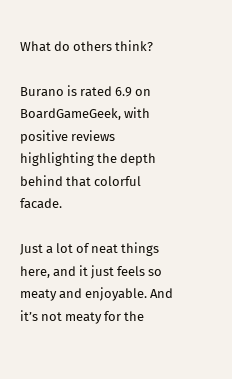What do others think?

Burano is rated 6.9 on BoardGameGeek, with positive reviews highlighting the depth behind that colorful facade.

Just a lot of neat things here, and it just feels so meaty and enjoyable. And it’s not meaty for the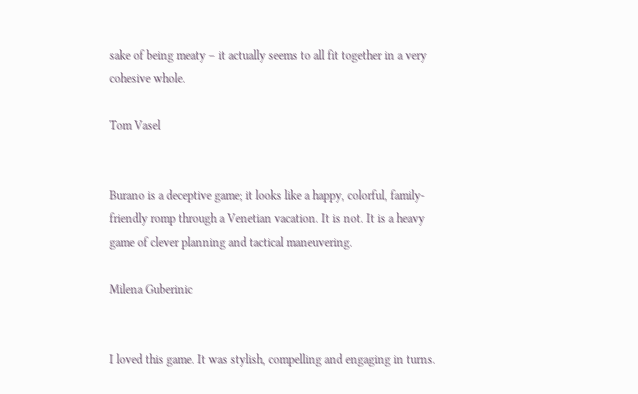sake of being meaty – it actually seems to all fit together in a very cohesive whole.

Tom Vasel


Burano is a deceptive game; it looks like a happy, colorful, family-friendly romp through a Venetian vacation. It is not. It is a heavy game of clever planning and tactical maneuvering.

Milena Guberinic


I loved this game. It was stylish, compelling and engaging in turns.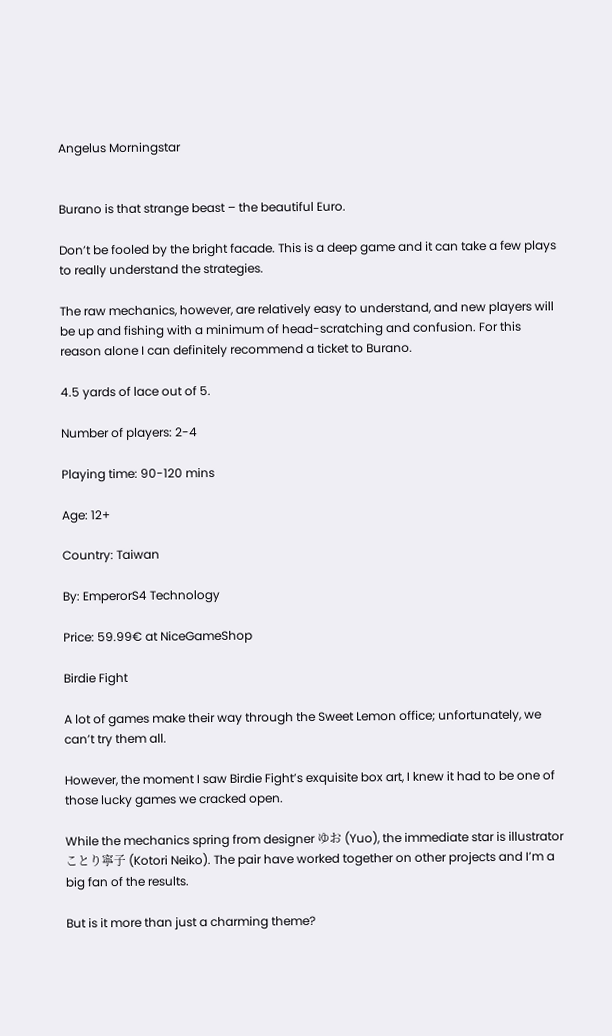Angelus Morningstar


Burano is that strange beast – the beautiful Euro.

Don’t be fooled by the bright facade. This is a deep game and it can take a few plays to really understand the strategies.

The raw mechanics, however, are relatively easy to understand, and new players will be up and fishing with a minimum of head-scratching and confusion. For this reason alone I can definitely recommend a ticket to Burano.

4.5 yards of lace out of 5.

Number of players: 2-4

Playing time: 90-120 mins

Age: 12+

Country: Taiwan

By: EmperorS4 Technology

Price: 59.99€ at NiceGameShop

Birdie Fight

A lot of games make their way through the Sweet Lemon office; unfortunately, we can’t try them all.

However, the moment I saw Birdie Fight’s exquisite box art, I knew it had to be one of those lucky games we cracked open.

While the mechanics spring from designer ゆお (Yuo), the immediate star is illustrator ことり寧子 (Kotori Neiko). The pair have worked together on other projects and I’m a big fan of the results.

But is it more than just a charming theme?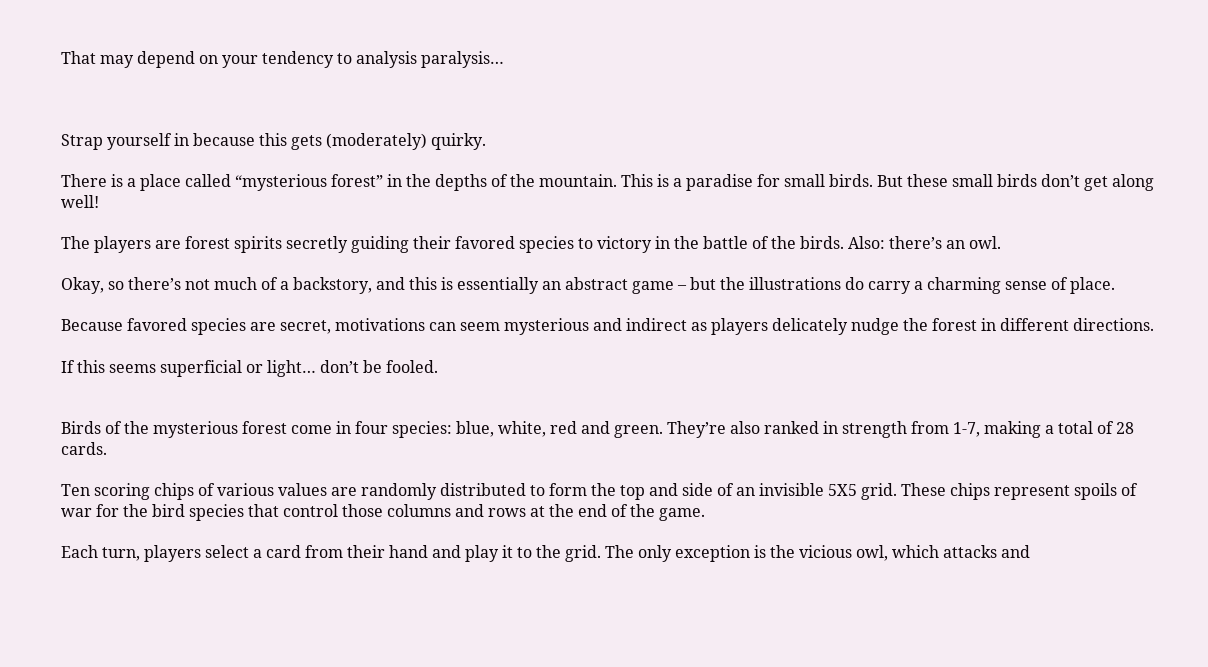That may depend on your tendency to analysis paralysis…



Strap yourself in because this gets (moderately) quirky.

There is a place called “mysterious forest” in the depths of the mountain. This is a paradise for small birds. But these small birds don’t get along well!

The players are forest spirits secretly guiding their favored species to victory in the battle of the birds. Also: there’s an owl.

Okay, so there’s not much of a backstory, and this is essentially an abstract game – but the illustrations do carry a charming sense of place.

Because favored species are secret, motivations can seem mysterious and indirect as players delicately nudge the forest in different directions.

If this seems superficial or light… don’t be fooled.


Birds of the mysterious forest come in four species: blue, white, red and green. They’re also ranked in strength from 1-7, making a total of 28 cards.

Ten scoring chips of various values are randomly distributed to form the top and side of an invisible 5X5 grid. These chips represent spoils of war for the bird species that control those columns and rows at the end of the game.

Each turn, players select a card from their hand and play it to the grid. The only exception is the vicious owl, which attacks and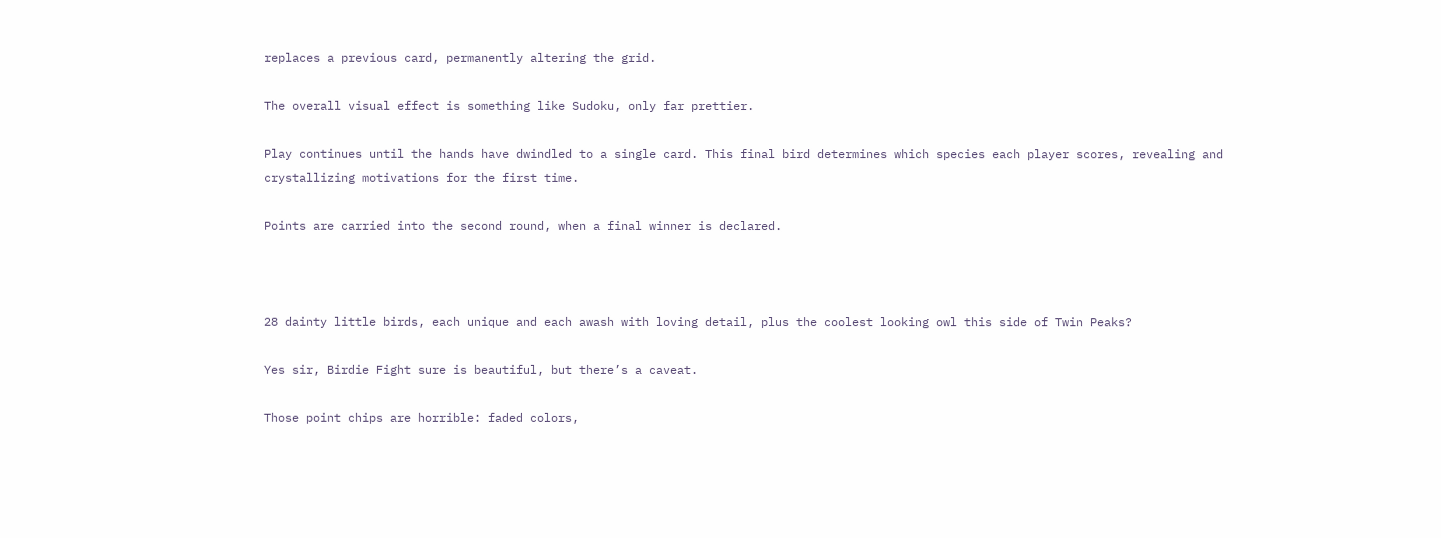replaces a previous card, permanently altering the grid.

The overall visual effect is something like Sudoku, only far prettier.

Play continues until the hands have dwindled to a single card. This final bird determines which species each player scores, revealing and crystallizing motivations for the first time.

Points are carried into the second round, when a final winner is declared.



28 dainty little birds, each unique and each awash with loving detail, plus the coolest looking owl this side of Twin Peaks?

Yes sir, Birdie Fight sure is beautiful, but there’s a caveat.

Those point chips are horrible: faded colors,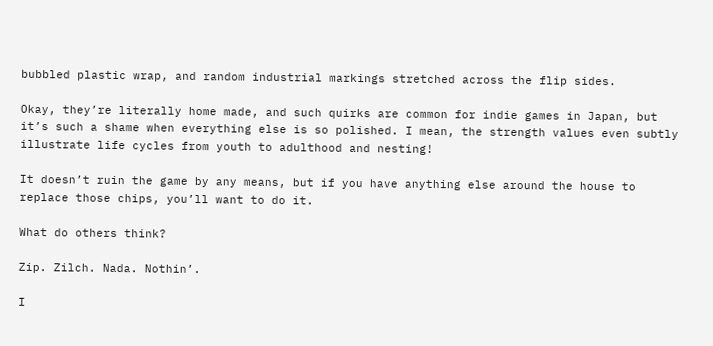bubbled plastic wrap, and random industrial markings stretched across the flip sides.

Okay, they’re literally home made, and such quirks are common for indie games in Japan, but it’s such a shame when everything else is so polished. I mean, the strength values even subtly illustrate life cycles from youth to adulthood and nesting!

It doesn’t ruin the game by any means, but if you have anything else around the house to replace those chips, you’ll want to do it.

What do others think?

Zip. Zilch. Nada. Nothin’.

I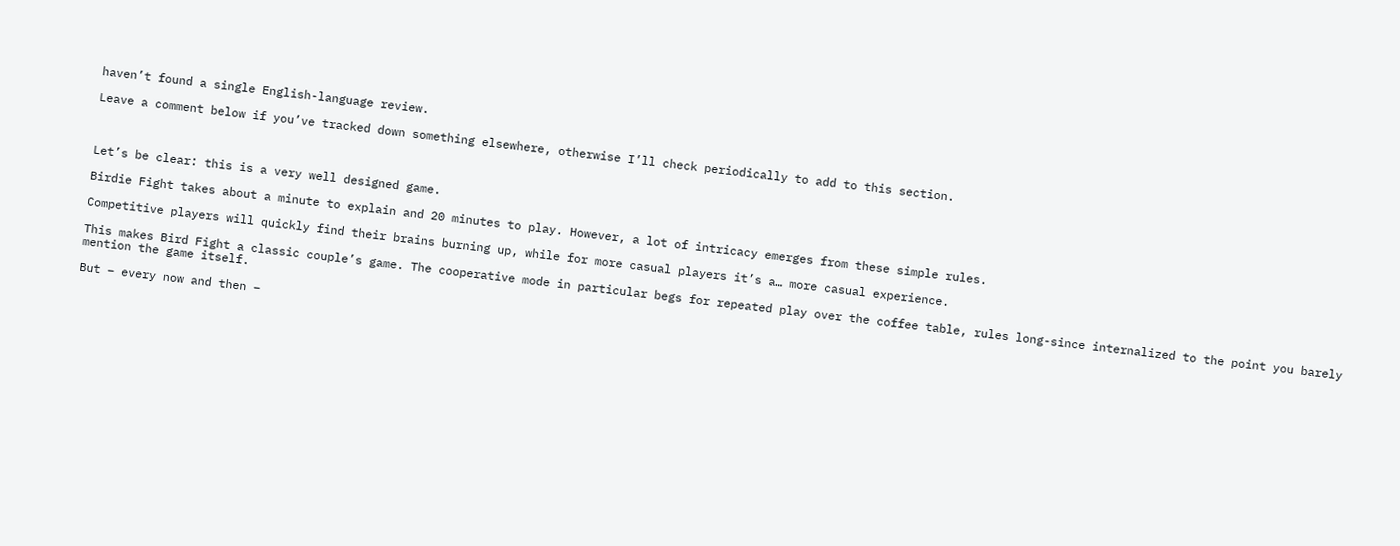haven’t found a single English-language review.

Leave a comment below if you’ve tracked down something elsewhere, otherwise I’ll check periodically to add to this section.



Let’s be clear: this is a very well designed game.

Birdie Fight takes about a minute to explain and 20 minutes to play. However, a lot of intricacy emerges from these simple rules.

Competitive players will quickly find their brains burning up, while for more casual players it’s a… more casual experience.

This makes Bird Fight a classic couple’s game. The cooperative mode in particular begs for repeated play over the coffee table, rules long-since internalized to the point you barely mention the game itself.

But – every now and then –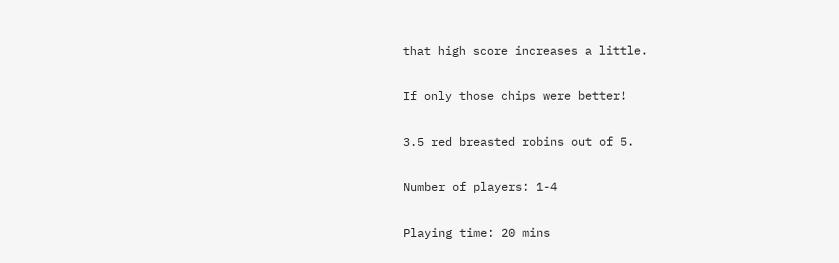that high score increases a little.

If only those chips were better!

3.5 red breasted robins out of 5.

Number of players: 1-4

Playing time: 20 mins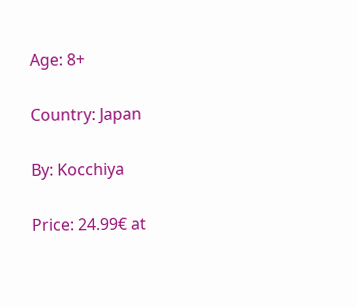Age: 8+

Country: Japan

By: Kocchiya

Price: 24.99€ at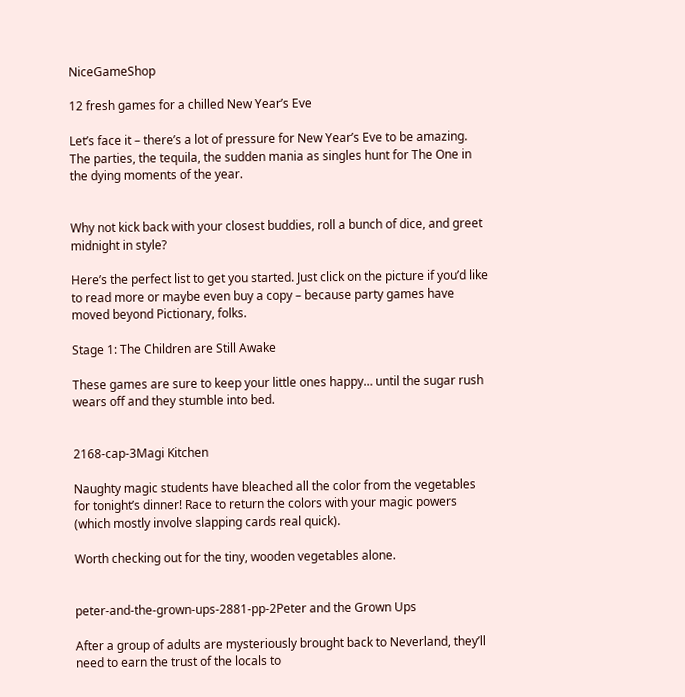NiceGameShop

12 fresh games for a chilled New Year’s Eve

Let’s face it – there’s a lot of pressure for New Year’s Eve to be amazing. The parties, the tequila, the sudden mania as singles hunt for The One in the dying moments of the year.


Why not kick back with your closest buddies, roll a bunch of dice, and greet midnight in style?

Here’s the perfect list to get you started. Just click on the picture if you’d like to read more or maybe even buy a copy – because party games have moved beyond Pictionary, folks.

Stage 1: The Children are Still Awake

These games are sure to keep your little ones happy… until the sugar rush wears off and they stumble into bed.


2168-cap-3Magi Kitchen

Naughty magic students have bleached all the color from the vegetables for tonight’s dinner! Race to return the colors with your magic powers (which mostly involve slapping cards real quick).

Worth checking out for the tiny, wooden vegetables alone.


peter-and-the-grown-ups-2881-pp-2Peter and the Grown Ups

After a group of adults are mysteriously brought back to Neverland, they’ll need to earn the trust of the locals to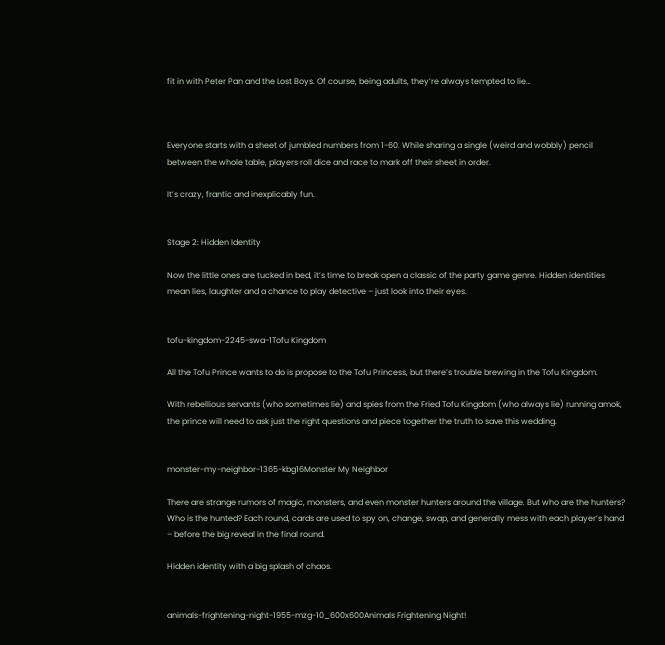fit in with Peter Pan and the Lost Boys. Of course, being adults, they’re always tempted to lie…



Everyone starts with a sheet of jumbled numbers from 1-60. While sharing a single (weird and wobbly) pencil between the whole table, players roll dice and race to mark off their sheet in order.

It’s crazy, frantic and inexplicably fun.


Stage 2: Hidden Identity

Now the little ones are tucked in bed, it’s time to break open a classic of the party game genre. Hidden identities mean lies, laughter and a chance to play detective – just look into their eyes.


tofu-kingdom-2245-swa-1Tofu Kingdom

All the Tofu Prince wants to do is propose to the Tofu Princess, but there’s trouble brewing in the Tofu Kingdom.

With rebellious servants (who sometimes lie) and spies from the Fried Tofu Kingdom (who always lie) running amok, the prince will need to ask just the right questions and piece together the truth to save this wedding.


monster-my-neighbor-1365-kbg16Monster My Neighbor

There are strange rumors of magic, monsters, and even monster hunters around the village. But who are the hunters? Who is the hunted? Each round, cards are used to spy on, change, swap, and generally mess with each player’s hand – before the big reveal in the final round.

Hidden identity with a big splash of chaos.


animals-frightening-night-1955-mzg-10_600x600Animals Frightening Night!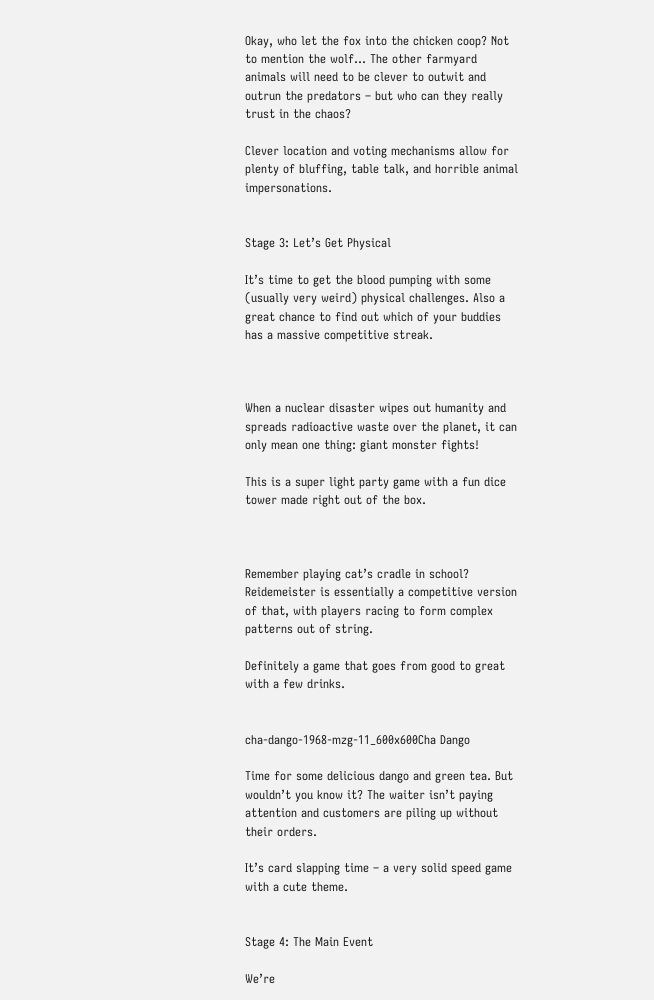Okay, who let the fox into the chicken coop? Not to mention the wolf… The other farmyard animals will need to be clever to outwit and outrun the predators – but who can they really trust in the chaos?

Clever location and voting mechanisms allow for plenty of bluffing, table talk, and horrible animal impersonations.


Stage 3: Let’s Get Physical

It’s time to get the blood pumping with some (usually very weird) physical challenges. Also a great chance to find out which of your buddies has a massive competitive streak.



When a nuclear disaster wipes out humanity and spreads radioactive waste over the planet, it can only mean one thing: giant monster fights!

This is a super light party game with a fun dice tower made right out of the box.



Remember playing cat’s cradle in school? Reidemeister is essentially a competitive version of that, with players racing to form complex patterns out of string.

Definitely a game that goes from good to great with a few drinks.


cha-dango-1968-mzg-11_600x600Cha Dango

Time for some delicious dango and green tea. But wouldn’t you know it? The waiter isn’t paying attention and customers are piling up without their orders.

It’s card slapping time – a very solid speed game with a cute theme.


Stage 4: The Main Event

We’re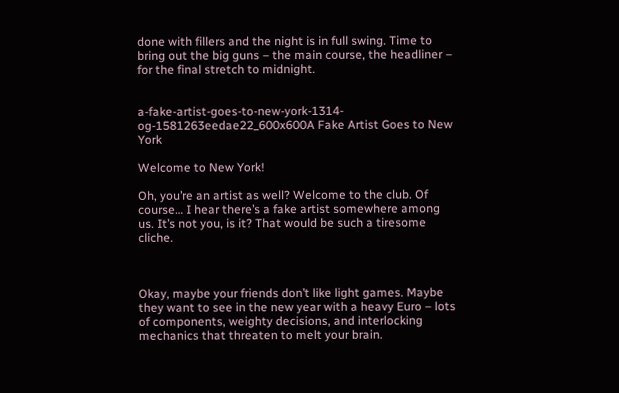done with fillers and the night is in full swing. Time to bring out the big guns – the main course, the headliner – for the final stretch to midnight.


a-fake-artist-goes-to-new-york-1314-og-1581263eedae22_600x600A Fake Artist Goes to New York

Welcome to New York!

Oh, you’re an artist as well? Welcome to the club. Of course… I hear there’s a fake artist somewhere among us. It’s not you, is it? That would be such a tiresome cliche.



Okay, maybe your friends don’t like light games. Maybe they want to see in the new year with a heavy Euro – lots of components, weighty decisions, and interlocking mechanics that threaten to melt your brain.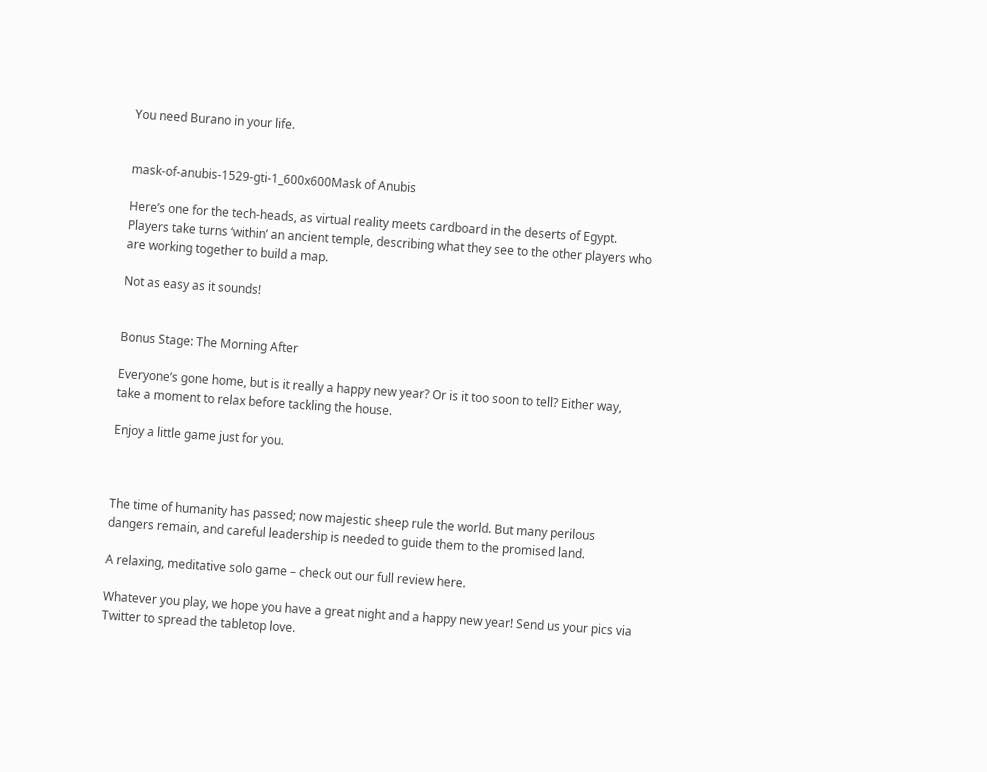You need Burano in your life.


mask-of-anubis-1529-gti-1_600x600Mask of Anubis

Here’s one for the tech-heads, as virtual reality meets cardboard in the deserts of Egypt. Players take turns ‘within’ an ancient temple, describing what they see to the other players who are working together to build a map.

Not as easy as it sounds!


Bonus Stage: The Morning After

Everyone’s gone home, but is it really a happy new year? Or is it too soon to tell? Either way, take a moment to relax before tackling the house.

Enjoy a little game just for you.



The time of humanity has passed; now majestic sheep rule the world. But many perilous dangers remain, and careful leadership is needed to guide them to the promised land.

A relaxing, meditative solo game – check out our full review here.

Whatever you play, we hope you have a great night and a happy new year! Send us your pics via Twitter to spread the tabletop love.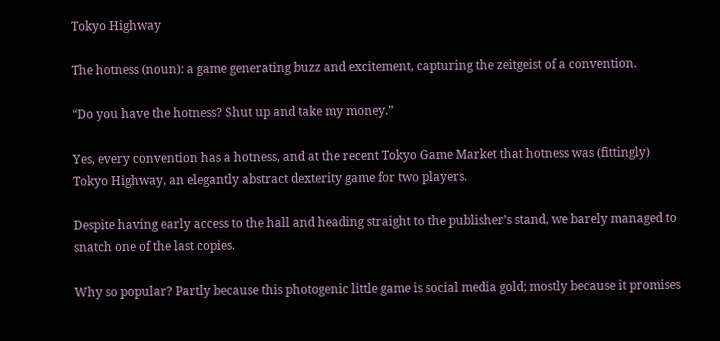Tokyo Highway

The hotness (noun): a game generating buzz and excitement, capturing the zeitgeist of a convention.

“Do you have the hotness? Shut up and take my money.”

Yes, every convention has a hotness, and at the recent Tokyo Game Market that hotness was (fittingly) Tokyo Highway, an elegantly abstract dexterity game for two players.

Despite having early access to the hall and heading straight to the publisher’s stand, we barely managed to snatch one of the last copies.

Why so popular? Partly because this photogenic little game is social media gold; mostly because it promises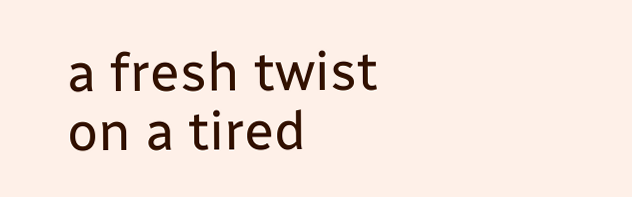a fresh twist on a tired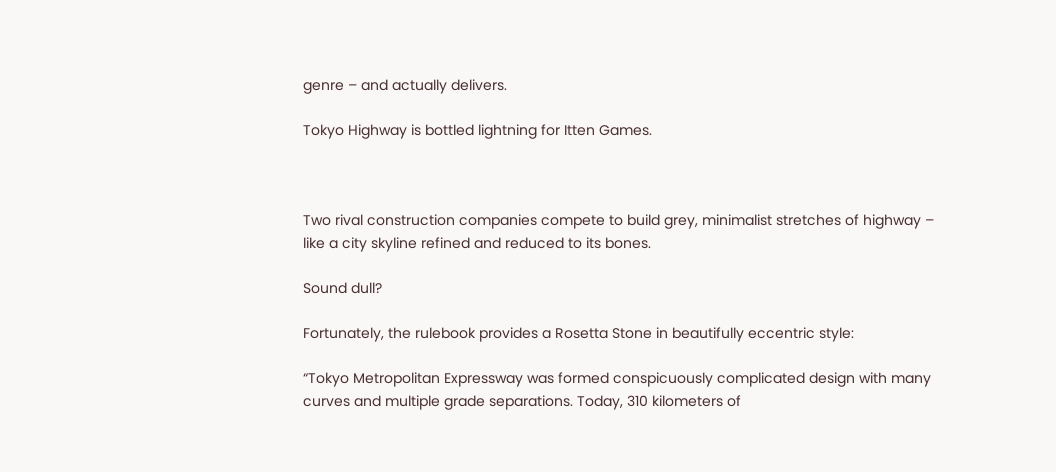genre – and actually delivers.

Tokyo Highway is bottled lightning for Itten Games.



Two rival construction companies compete to build grey, minimalist stretches of highway – like a city skyline refined and reduced to its bones.

Sound dull?

Fortunately, the rulebook provides a Rosetta Stone in beautifully eccentric style:

“Tokyo Metropolitan Expressway was formed conspicuously complicated design with many curves and multiple grade separations. Today, 310 kilometers of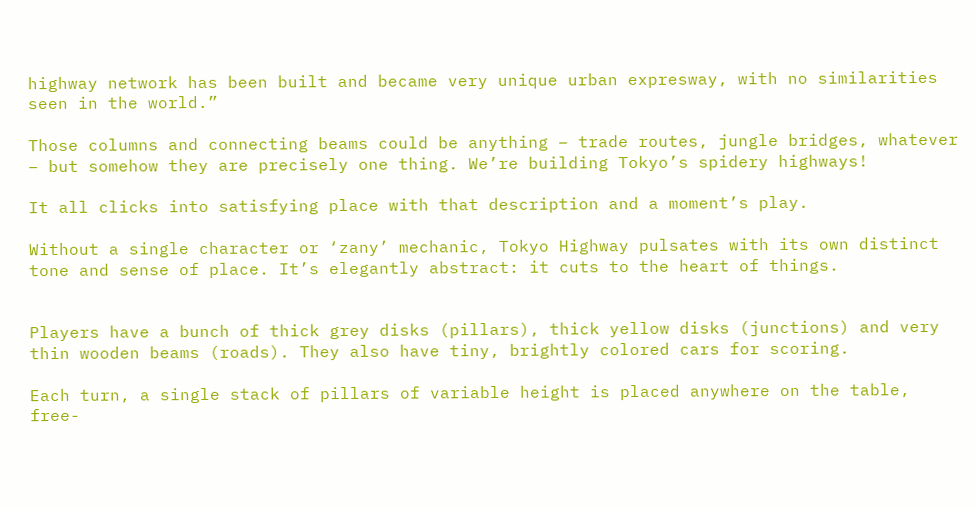highway network has been built and became very unique urban expresway, with no similarities seen in the world.”

Those columns and connecting beams could be anything – trade routes, jungle bridges, whatever – but somehow they are precisely one thing. We’re building Tokyo’s spidery highways!

It all clicks into satisfying place with that description and a moment’s play.

Without a single character or ‘zany’ mechanic, Tokyo Highway pulsates with its own distinct tone and sense of place. It’s elegantly abstract: it cuts to the heart of things.


Players have a bunch of thick grey disks (pillars), thick yellow disks (junctions) and very thin wooden beams (roads). They also have tiny, brightly colored cars for scoring.

Each turn, a single stack of pillars of variable height is placed anywhere on the table, free-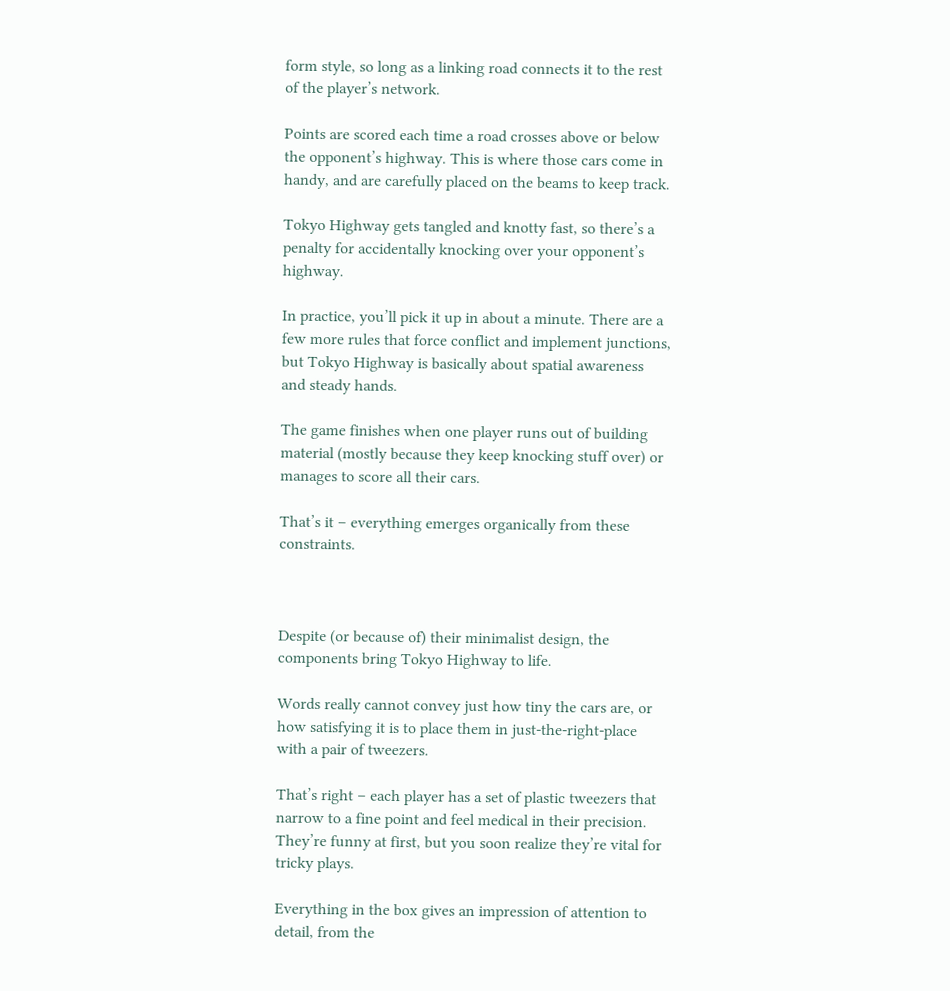form style, so long as a linking road connects it to the rest of the player’s network.

Points are scored each time a road crosses above or below the opponent’s highway. This is where those cars come in handy, and are carefully placed on the beams to keep track.

Tokyo Highway gets tangled and knotty fast, so there’s a penalty for accidentally knocking over your opponent’s highway.

In practice, you’ll pick it up in about a minute. There are a few more rules that force conflict and implement junctions, but Tokyo Highway is basically about spatial awareness and steady hands.

The game finishes when one player runs out of building material (mostly because they keep knocking stuff over) or manages to score all their cars.

That’s it – everything emerges organically from these constraints.



Despite (or because of) their minimalist design, the components bring Tokyo Highway to life.

Words really cannot convey just how tiny the cars are, or how satisfying it is to place them in just-the-right-place with a pair of tweezers.

That’s right – each player has a set of plastic tweezers that narrow to a fine point and feel medical in their precision. They’re funny at first, but you soon realize they’re vital for tricky plays.

Everything in the box gives an impression of attention to detail, from the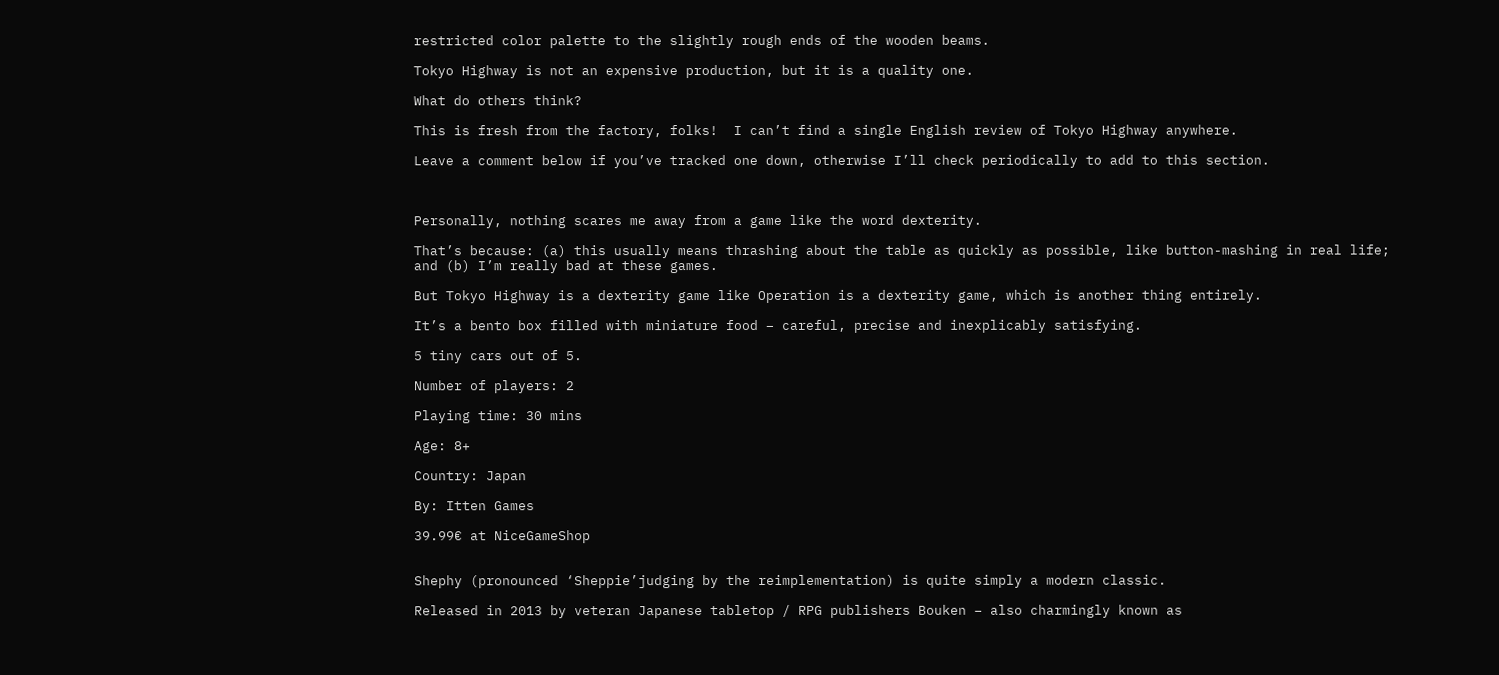restricted color palette to the slightly rough ends of the wooden beams.

Tokyo Highway is not an expensive production, but it is a quality one.

What do others think?

This is fresh from the factory, folks!  I can’t find a single English review of Tokyo Highway anywhere.

Leave a comment below if you’ve tracked one down, otherwise I’ll check periodically to add to this section.



Personally, nothing scares me away from a game like the word dexterity.

That’s because: (a) this usually means thrashing about the table as quickly as possible, like button-mashing in real life; and (b) I’m really bad at these games.

But Tokyo Highway is a dexterity game like Operation is a dexterity game, which is another thing entirely.

It’s a bento box filled with miniature food – careful, precise and inexplicably satisfying.

5 tiny cars out of 5.

Number of players: 2

Playing time: 30 mins

Age: 8+

Country: Japan

By: Itten Games

39.99€ at NiceGameShop


Shephy (pronounced ‘Sheppie’judging by the reimplementation) is quite simply a modern classic.

Released in 2013 by veteran Japanese tabletop / RPG publishers Bouken – also charmingly known as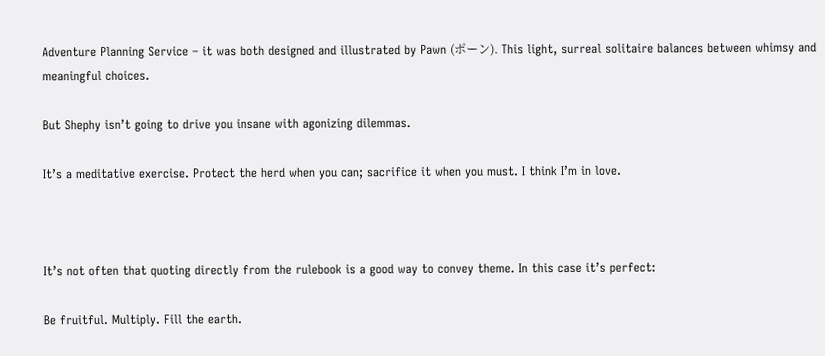Adventure Planning Service – it was both designed and illustrated by Pawn (ポーン). This light, surreal solitaire balances between whimsy and meaningful choices.

But Shephy isn’t going to drive you insane with agonizing dilemmas.

It’s a meditative exercise. Protect the herd when you can; sacrifice it when you must. I think I’m in love.



It’s not often that quoting directly from the rulebook is a good way to convey theme. In this case it’s perfect:

Be fruitful. Multiply. Fill the earth.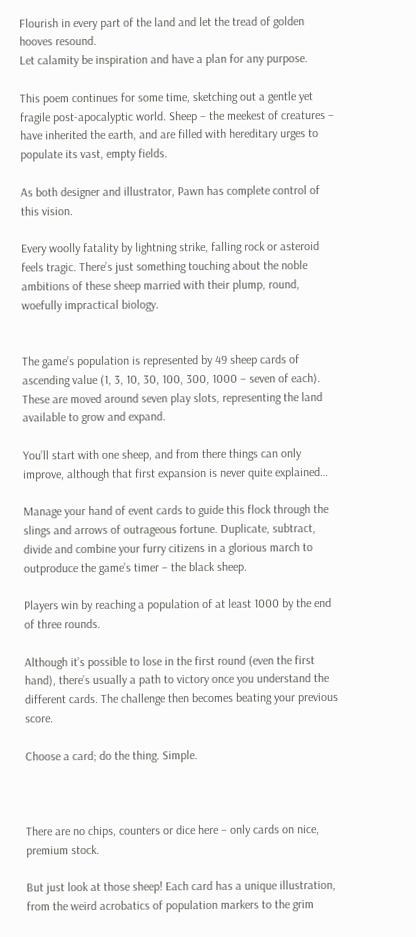Flourish in every part of the land and let the tread of golden hooves resound.
Let calamity be inspiration and have a plan for any purpose.

This poem continues for some time, sketching out a gentle yet fragile post-apocalyptic world. Sheep – the meekest of creatures – have inherited the earth, and are filled with hereditary urges to populate its vast, empty fields.

As both designer and illustrator, Pawn has complete control of this vision.

Every woolly fatality by lightning strike, falling rock or asteroid feels tragic. There’s just something touching about the noble ambitions of these sheep married with their plump, round, woefully impractical biology.


The game’s population is represented by 49 sheep cards of ascending value (1, 3, 10, 30, 100, 300, 1000 – seven of each). These are moved around seven play slots, representing the land available to grow and expand.

You’ll start with one sheep, and from there things can only improve, although that first expansion is never quite explained…

Manage your hand of event cards to guide this flock through the slings and arrows of outrageous fortune. Duplicate, subtract, divide and combine your furry citizens in a glorious march to outproduce the game’s timer – the black sheep.

Players win by reaching a population of at least 1000 by the end of three rounds.

Although it’s possible to lose in the first round (even the first hand), there’s usually a path to victory once you understand the different cards. The challenge then becomes beating your previous score.

Choose a card; do the thing. Simple.



There are no chips, counters or dice here – only cards on nice, premium stock.

But just look at those sheep! Each card has a unique illustration, from the weird acrobatics of population markers to the grim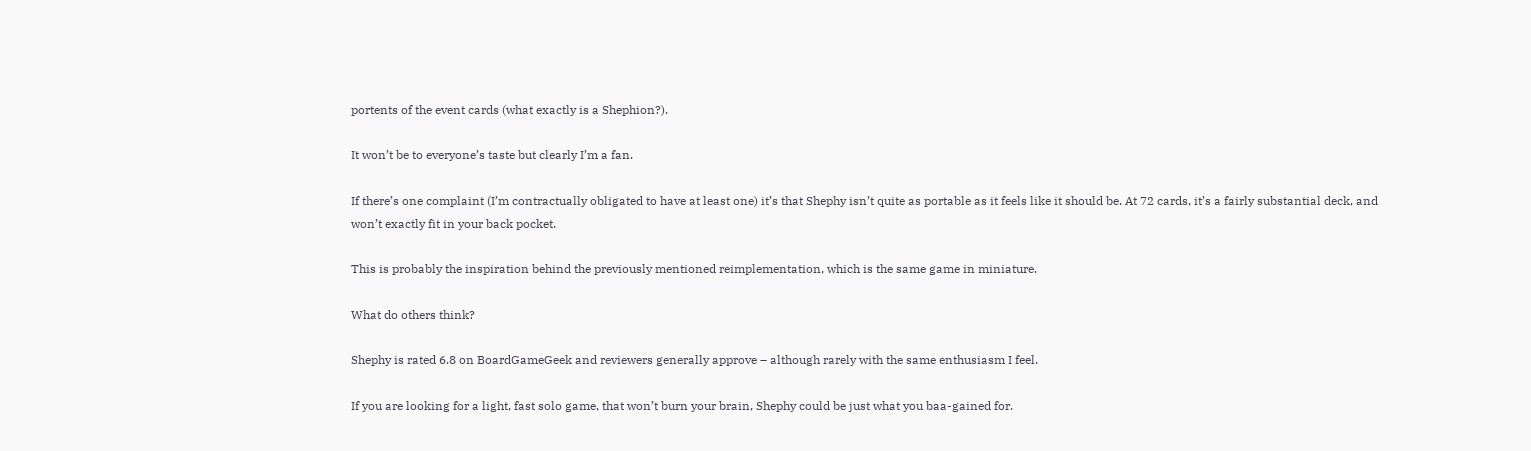portents of the event cards (what exactly is a Shephion?).

It won’t be to everyone’s taste but clearly I’m a fan.

If there’s one complaint (I’m contractually obligated to have at least one) it’s that Shephy isn’t quite as portable as it feels like it should be. At 72 cards, it’s a fairly substantial deck, and won’t exactly fit in your back pocket.

This is probably the inspiration behind the previously mentioned reimplementation, which is the same game in miniature.

What do others think?

Shephy is rated 6.8 on BoardGameGeek and reviewers generally approve – although rarely with the same enthusiasm I feel.

If you are looking for a light, fast solo game, that won’t burn your brain, Shephy could be just what you baa-gained for.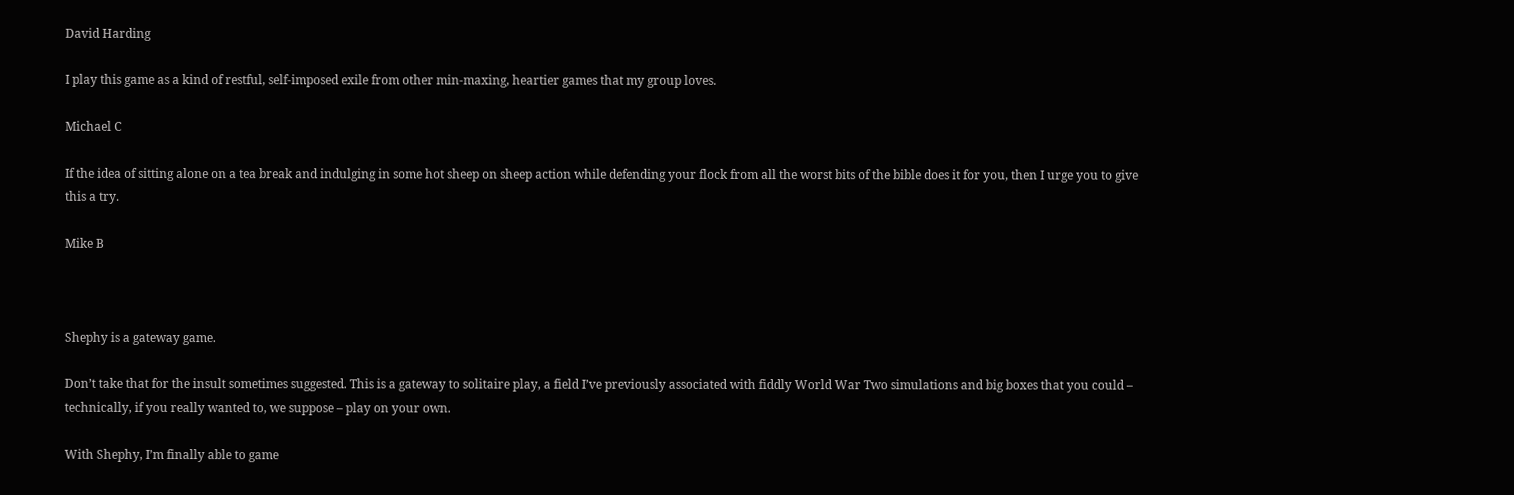David Harding

I play this game as a kind of restful, self-imposed exile from other min-maxing, heartier games that my group loves.

Michael C

If the idea of sitting alone on a tea break and indulging in some hot sheep on sheep action while defending your flock from all the worst bits of the bible does it for you, then I urge you to give this a try.

Mike B



Shephy is a gateway game.

Don’t take that for the insult sometimes suggested. This is a gateway to solitaire play, a field I’ve previously associated with fiddly World War Two simulations and big boxes that you could – technically, if you really wanted to, we suppose – play on your own.

With Shephy, I’m finally able to game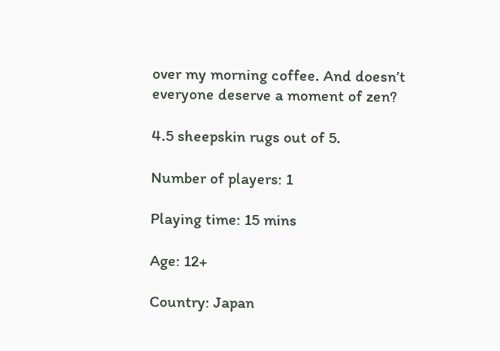over my morning coffee. And doesn’t everyone deserve a moment of zen?

4.5 sheepskin rugs out of 5.

Number of players: 1

Playing time: 15 mins

Age: 12+

Country: Japan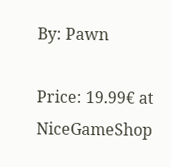By: Pawn

Price: 19.99€ at NiceGameShop